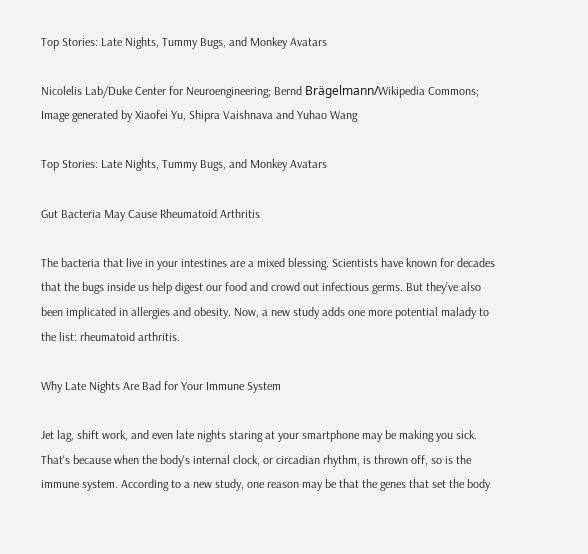Top Stories: Late Nights, Tummy Bugs, and Monkey Avatars

Nicolelis Lab/Duke Center for Neuroengineering; Bernd Brägelmann/Wikipedia Commons; Image generated by Xiaofei Yu, Shipra Vaishnava and Yuhao Wang

Top Stories: Late Nights, Tummy Bugs, and Monkey Avatars

Gut Bacteria May Cause Rheumatoid Arthritis

The bacteria that live in your intestines are a mixed blessing. Scientists have known for decades that the bugs inside us help digest our food and crowd out infectious germs. But they’ve also been implicated in allergies and obesity. Now, a new study adds one more potential malady to the list: rheumatoid arthritis.

Why Late Nights Are Bad for Your Immune System

Jet lag, shift work, and even late nights staring at your smartphone may be making you sick. That's because when the body's internal clock, or circadian rhythm, is thrown off, so is the immune system. According to a new study, one reason may be that the genes that set the body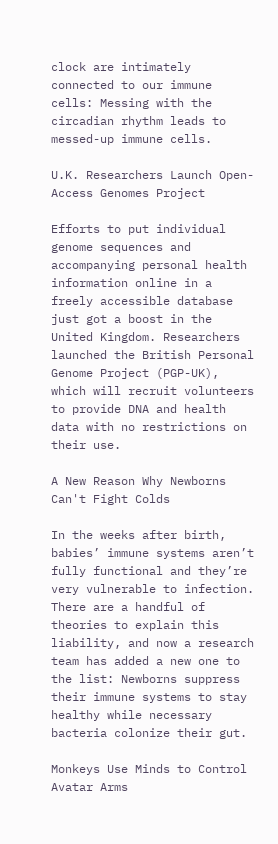clock are intimately connected to our immune cells: Messing with the circadian rhythm leads to messed-up immune cells.

U.K. Researchers Launch Open-Access Genomes Project

Efforts to put individual genome sequences and accompanying personal health information online in a freely accessible database just got a boost in the United Kingdom. Researchers launched the British Personal Genome Project (PGP-UK), which will recruit volunteers to provide DNA and health data with no restrictions on their use.

A New Reason Why Newborns Can't Fight Colds

In the weeks after birth, babies’ immune systems aren’t fully functional and they’re very vulnerable to infection. There are a handful of theories to explain this liability, and now a research team has added a new one to the list: Newborns suppress their immune systems to stay healthy while necessary bacteria colonize their gut.

Monkeys Use Minds to Control Avatar Arms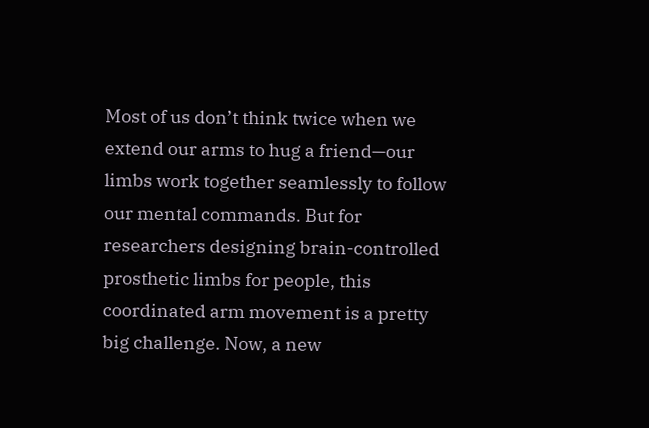Most of us don’t think twice when we extend our arms to hug a friend—our limbs work together seamlessly to follow our mental commands. But for researchers designing brain-controlled prosthetic limbs for people, this coordinated arm movement is a pretty big challenge. Now, a new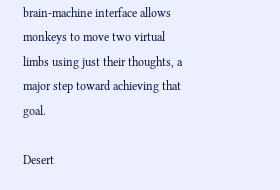brain-machine interface allows monkeys to move two virtual limbs using just their thoughts, a major step toward achieving that goal.

Desert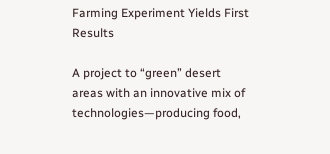Farming Experiment Yields First Results

A project to “green” desert areas with an innovative mix of technologies—producing food,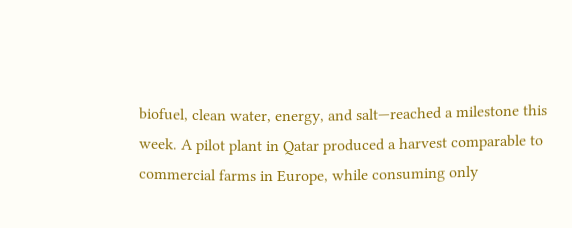biofuel, clean water, energy, and salt—reached a milestone this week. A pilot plant in Qatar produced a harvest comparable to commercial farms in Europe, while consuming only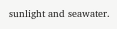sunlight and seawater.